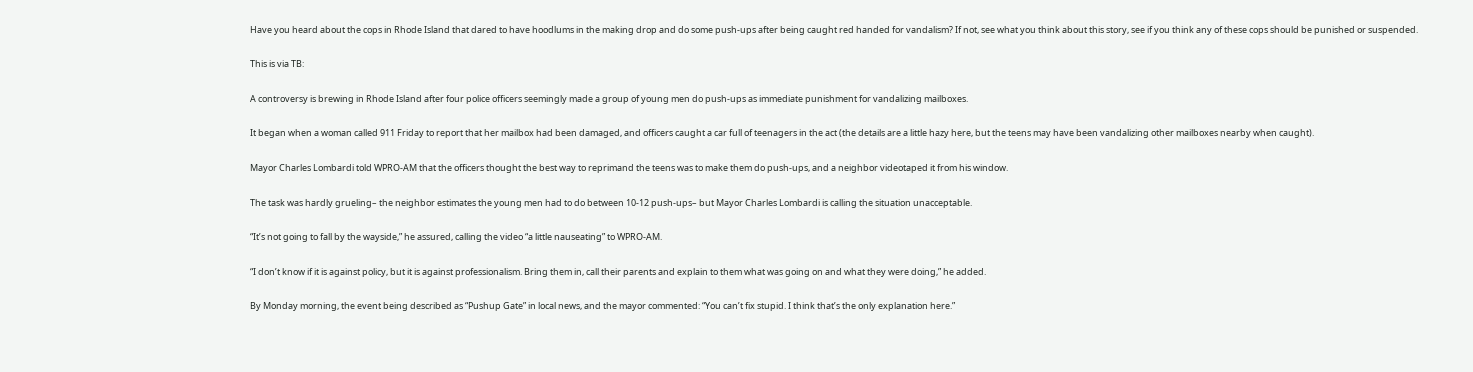Have you heard about the cops in Rhode Island that dared to have hoodlums in the making drop and do some push-ups after being caught red handed for vandalism? If not, see what you think about this story, see if you think any of these cops should be punished or suspended.

This is via TB:

A controversy is brewing in Rhode Island after four police officers seemingly made a group of young men do push-ups as immediate punishment for vandalizing mailboxes.

It began when a woman called 911 Friday to report that her mailbox had been damaged, and officers caught a car full of teenagers in the act (the details are a little hazy here, but the teens may have been vandalizing other mailboxes nearby when caught).

Mayor Charles Lombardi told WPRO-AM that the officers thought the best way to reprimand the teens was to make them do push-ups, and a neighbor videotaped it from his window.

The task was hardly grueling– the neighbor estimates the young men had to do between 10-12 push-ups– but Mayor Charles Lombardi is calling the situation unacceptable.

“It’s not going to fall by the wayside,” he assured, calling the video “a little nauseating” to WPRO-AM.

“I don’t know if it is against policy, but it is against professionalism. Bring them in, call their parents and explain to them what was going on and what they were doing,” he added.

By Monday morning, the event being described as “Pushup Gate” in local news, and the mayor commented: “You can’t fix stupid. I think that’s the only explanation here.”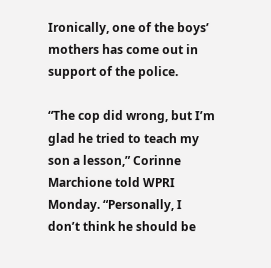Ironically, one of the boys’ mothers has come out in support of the police.

“The cop did wrong, but I’m glad he tried to teach my son a lesson,” Corinne Marchione told WPRI Monday. “Personally, I don’t think he should be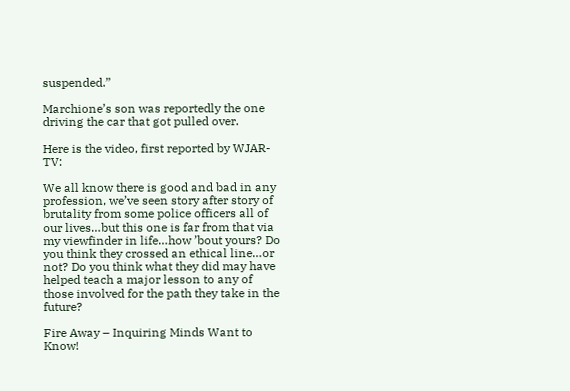suspended.”

Marchione’s son was reportedly the one driving the car that got pulled over.

Here is the video, first reported by WJAR-TV:

We all know there is good and bad in any profession, we’ve seen story after story of brutality from some police officers all of our lives…but this one is far from that via my viewfinder in life…how ’bout yours? Do you think they crossed an ethical line…or not? Do you think what they did may have helped teach a major lesson to any of those involved for the path they take in the future?

Fire Away – Inquiring Minds Want to Know!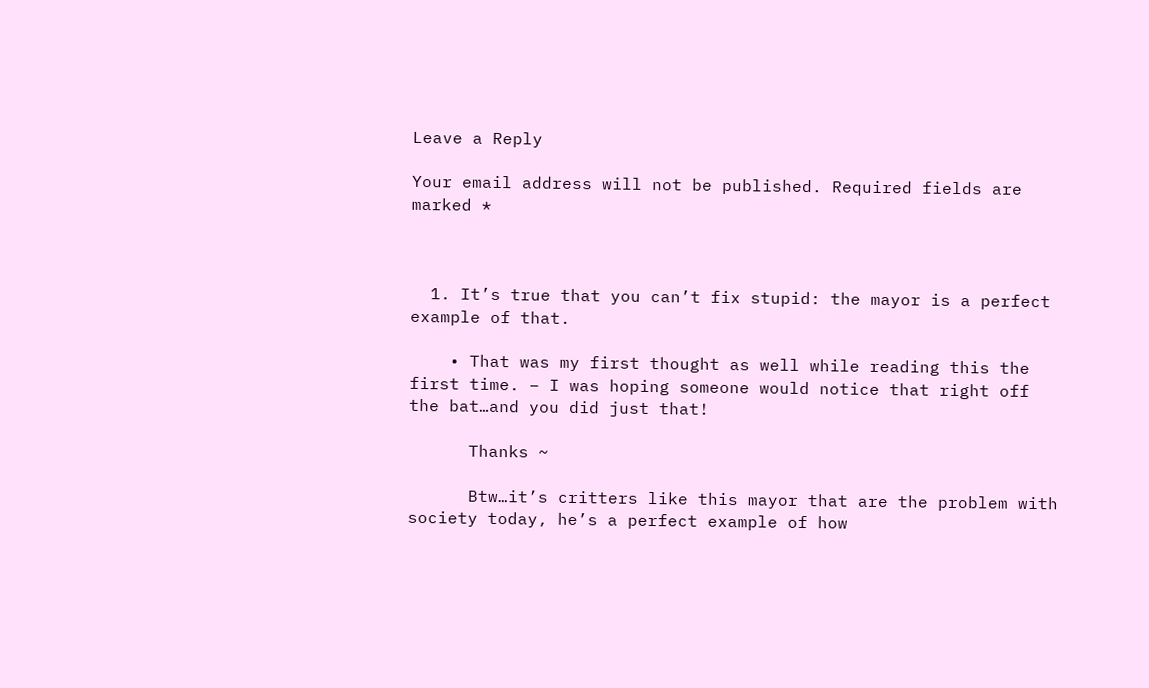Leave a Reply

Your email address will not be published. Required fields are marked *



  1. It’s true that you can’t fix stupid: the mayor is a perfect example of that.

    • That was my first thought as well while reading this the first time. – I was hoping someone would notice that right off the bat…and you did just that!

      Thanks ~

      Btw…it’s critters like this mayor that are the problem with society today, he’s a perfect example of how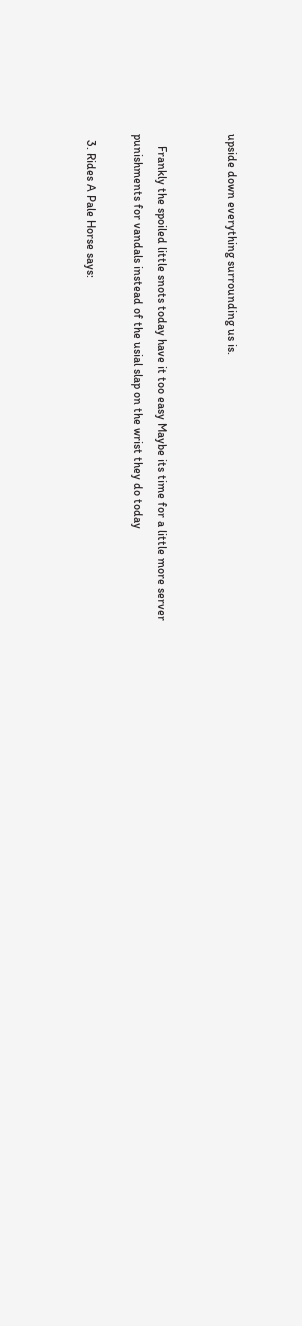upside down everything surrounding us is.


    Frankly the spoiled little snots today have it too easy Maybe its time for a little more server punishments for vandals instead of the usial slap on the wrist they do today

  3. Rides A Pale Horse says: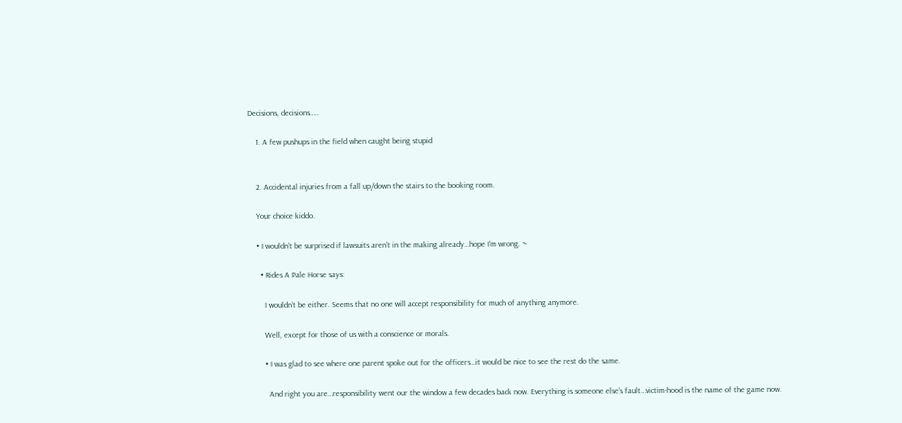Decisions, decisions…..

    1. A few pushups in the field when caught being stupid


    2. Accidental injuries from a fall up/down the stairs to the booking room.

    Your choice kiddo.

    • I wouldn’t be surprised if lawsuits aren’t in the making already…hope I’m wrong. ~

      • Rides A Pale Horse says:

        I wouldn’t be either. Seems that no one will accept responsibility for much of anything anymore.

        Well, except for those of us with a conscience or morals.

        • I was glad to see where one parent spoke out for the officers…it would be nice to see the rest do the same.

          And right you are…responsibility went our the window a few decades back now. Everything is someone else’s fault…victim-hood is the name of the game now.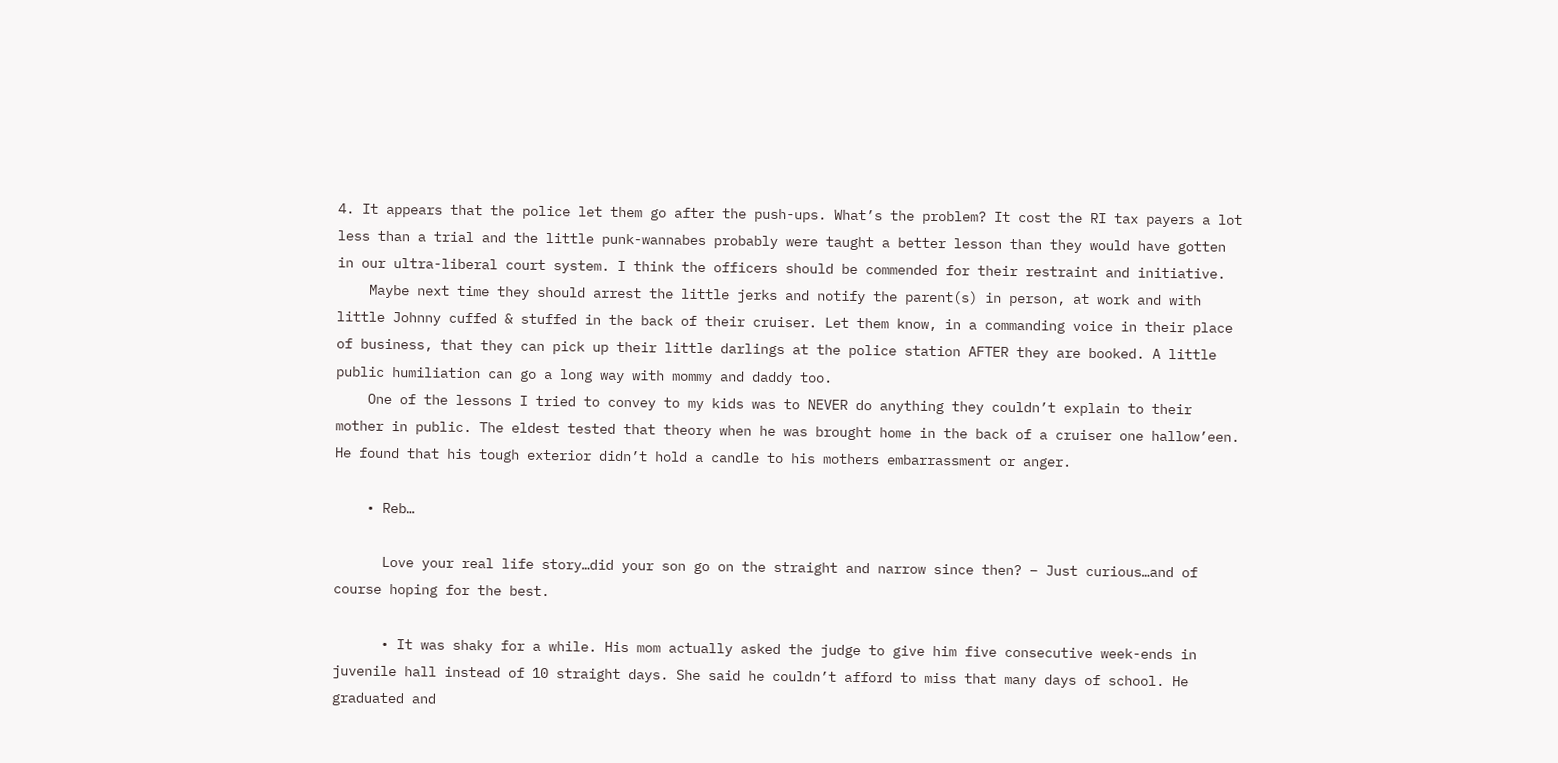4. It appears that the police let them go after the push-ups. What’s the problem? It cost the RI tax payers a lot less than a trial and the little punk-wannabes probably were taught a better lesson than they would have gotten in our ultra-liberal court system. I think the officers should be commended for their restraint and initiative.
    Maybe next time they should arrest the little jerks and notify the parent(s) in person, at work and with little Johnny cuffed & stuffed in the back of their cruiser. Let them know, in a commanding voice in their place of business, that they can pick up their little darlings at the police station AFTER they are booked. A little public humiliation can go a long way with mommy and daddy too.
    One of the lessons I tried to convey to my kids was to NEVER do anything they couldn’t explain to their mother in public. The eldest tested that theory when he was brought home in the back of a cruiser one hallow’een. He found that his tough exterior didn’t hold a candle to his mothers embarrassment or anger.

    • Reb…

      Love your real life story…did your son go on the straight and narrow since then? – Just curious…and of course hoping for the best.

      • It was shaky for a while. His mom actually asked the judge to give him five consecutive week-ends in juvenile hall instead of 10 straight days. She said he couldn’t afford to miss that many days of school. He graduated and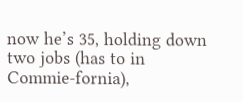now he’s 35, holding down two jobs (has to in Commie-fornia),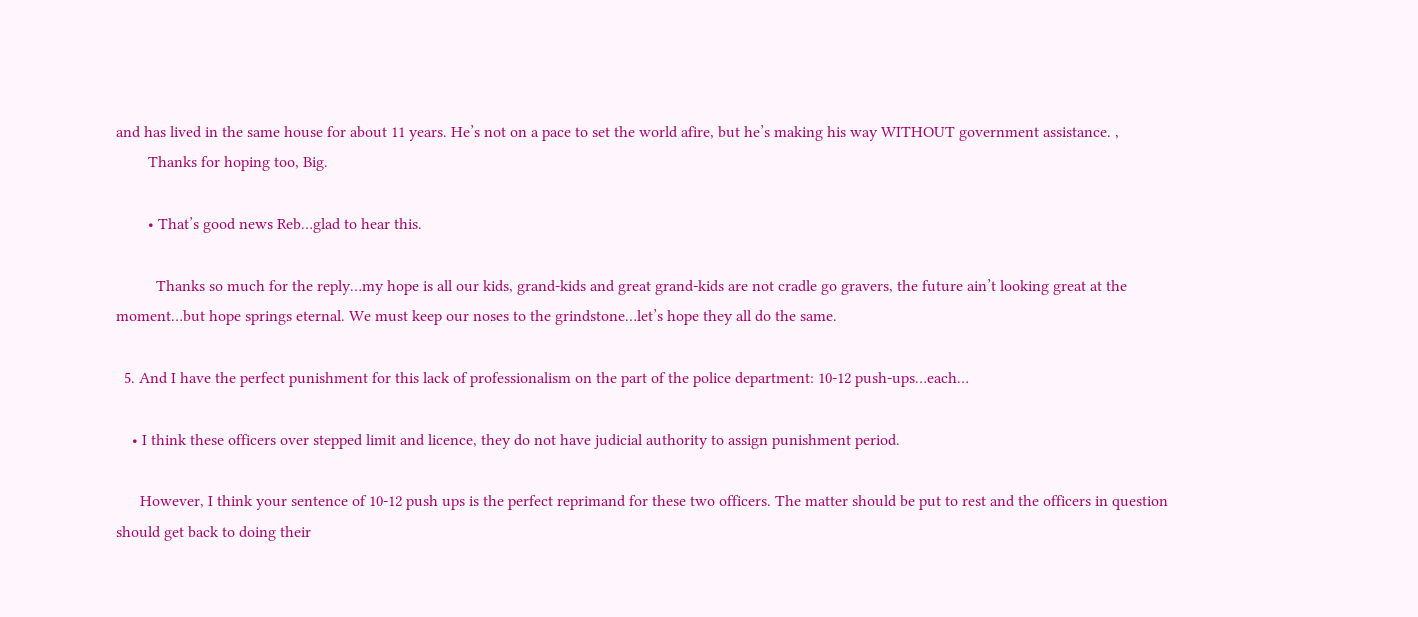and has lived in the same house for about 11 years. He’s not on a pace to set the world afire, but he’s making his way WITHOUT government assistance. ,
        Thanks for hoping too, Big.

        • That’s good news Reb…glad to hear this.

          Thanks so much for the reply…my hope is all our kids, grand-kids and great grand-kids are not cradle go gravers, the future ain’t looking great at the moment…but hope springs eternal. We must keep our noses to the grindstone…let’s hope they all do the same.

  5. And I have the perfect punishment for this lack of professionalism on the part of the police department: 10-12 push-ups…each…

    • I think these officers over stepped limit and licence, they do not have judicial authority to assign punishment period.

      However, I think your sentence of 10-12 push ups is the perfect reprimand for these two officers. The matter should be put to rest and the officers in question should get back to doing their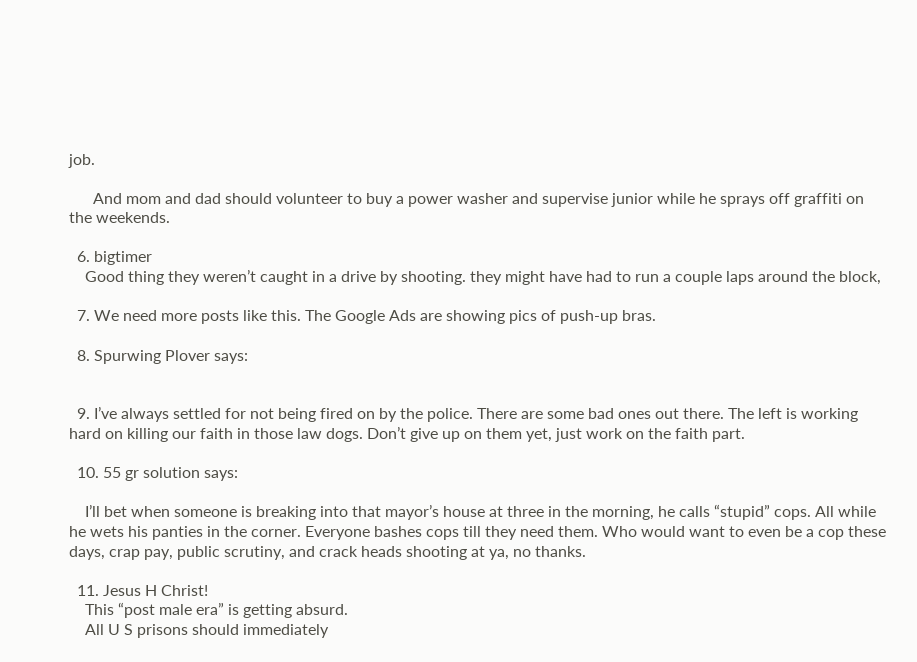job.

      And mom and dad should volunteer to buy a power washer and supervise junior while he sprays off graffiti on the weekends.

  6. bigtimer
    Good thing they weren’t caught in a drive by shooting. they might have had to run a couple laps around the block,

  7. We need more posts like this. The Google Ads are showing pics of push-up bras.

  8. Spurwing Plover says:


  9. I’ve always settled for not being fired on by the police. There are some bad ones out there. The left is working hard on killing our faith in those law dogs. Don’t give up on them yet, just work on the faith part.

  10. 55 gr solution says:

    I’ll bet when someone is breaking into that mayor’s house at three in the morning, he calls “stupid” cops. All while he wets his panties in the corner. Everyone bashes cops till they need them. Who would want to even be a cop these days, crap pay, public scrutiny, and crack heads shooting at ya, no thanks.

  11. Jesus H Christ!
    This “post male era” is getting absurd.
    All U S prisons should immediately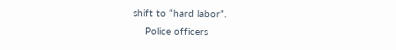shift to “hard labor”.
    Police officers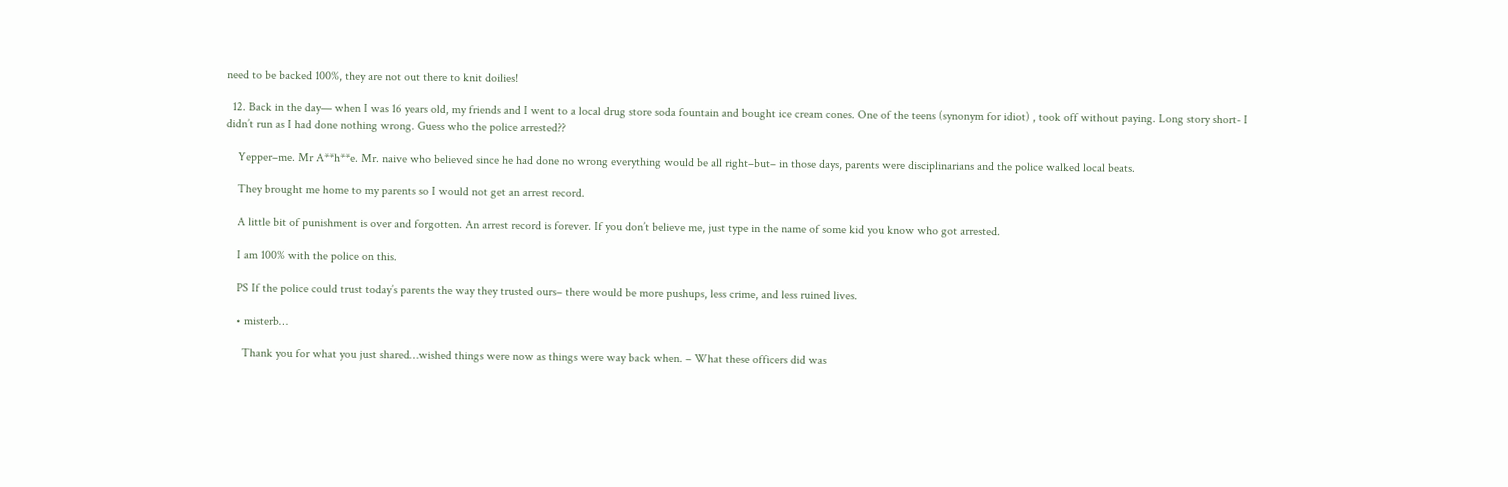need to be backed 100%, they are not out there to knit doilies!

  12. Back in the day— when I was 16 years old, my friends and I went to a local drug store soda fountain and bought ice cream cones. One of the teens (synonym for idiot) , took off without paying. Long story short- I didn’t run as I had done nothing wrong. Guess who the police arrested??

    Yepper–me. Mr A**h**e. Mr. naive who believed since he had done no wrong everything would be all right–but– in those days, parents were disciplinarians and the police walked local beats.

    They brought me home to my parents so I would not get an arrest record.

    A little bit of punishment is over and forgotten. An arrest record is forever. If you don’t believe me, just type in the name of some kid you know who got arrested.

    I am 100% with the police on this.

    PS If the police could trust today’s parents the way they trusted ours– there would be more pushups, less crime, and less ruined lives.

    • misterb…

      Thank you for what you just shared…wished things were now as things were way back when. – What these officers did was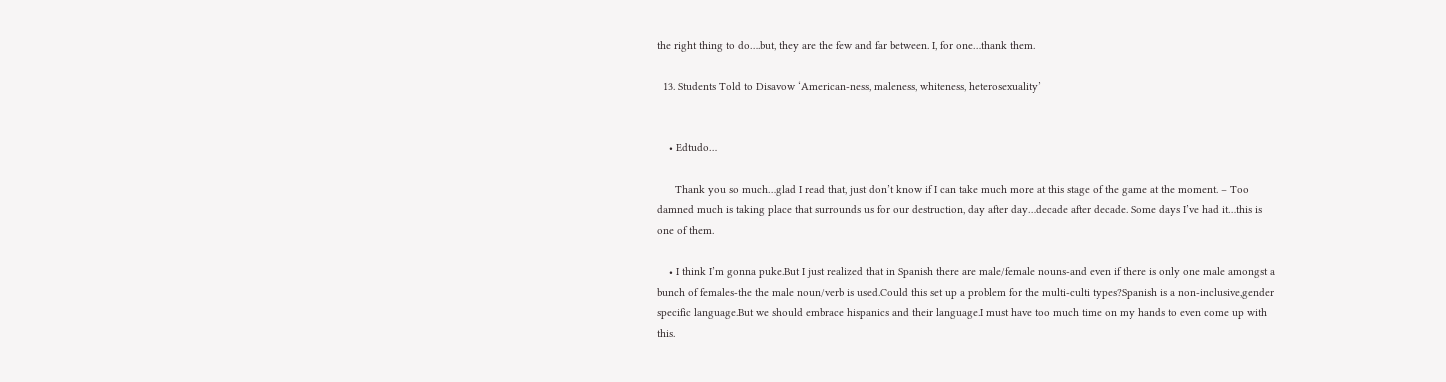the right thing to do….but, they are the few and far between. I, for one…thank them.

  13. Students Told to Disavow ‘American-ness, maleness, whiteness, heterosexuality’


    • Edtudo…

      Thank you so much…glad I read that, just don’t know if I can take much more at this stage of the game at the moment. – Too damned much is taking place that surrounds us for our destruction, day after day…decade after decade. Some days I’ve had it…this is one of them.

    • I think I’m gonna puke.But I just realized that in Spanish there are male/female nouns-and even if there is only one male amongst a bunch of females-the the male noun/verb is used.Could this set up a problem for the multi-culti types?Spanish is a non-inclusive,gender specific language.But we should embrace hispanics and their language.I must have too much time on my hands to even come up with this.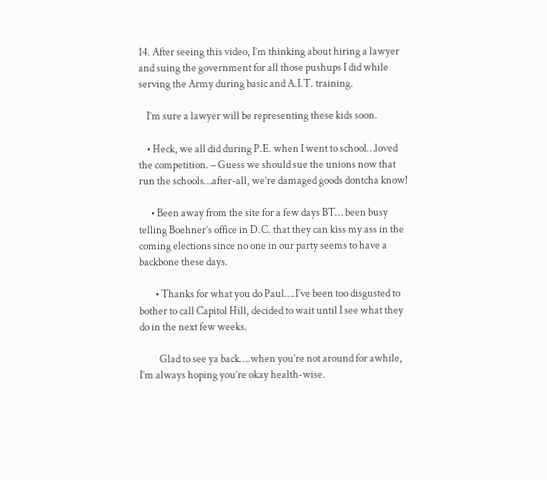14. After seeing this video, I’m thinking about hiring a lawyer and suing the government for all those pushups I did while serving the Army during basic and A.I.T. training.

    I’m sure a lawyer will be representing these kids soon.

    • Heck, we all did during P.E. when I went to school…loved the competition. – Guess we should sue the unions now that run the schools…after-all, we’re damaged goods dontcha know!

      • Been away from the site for a few days BT… been busy telling Boehner’s office in D.C. that they can kiss my ass in the coming elections since no one in our party seems to have a backbone these days.

        • Thanks for what you do Paul….I’ve been too disgusted to bother to call Capitol Hill, decided to wait until I see what they do in the next few weeks.

          Glad to see ya back….when you’re not around for awhile, I’m always hoping you’re okay health-wise.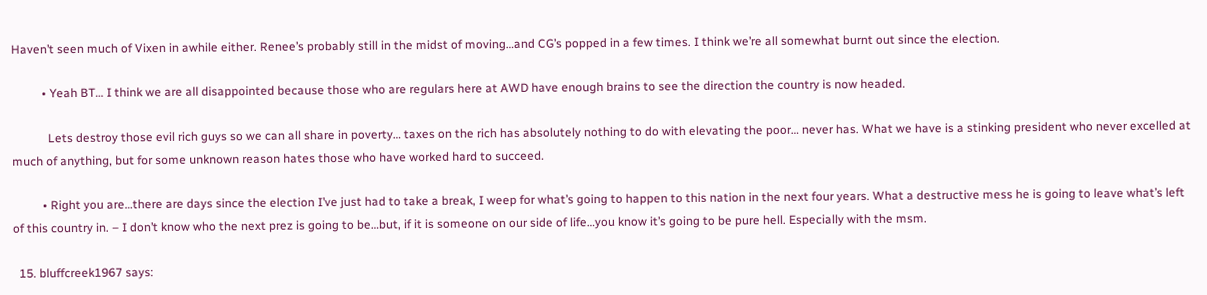Haven’t seen much of Vixen in awhile either. Renee’s probably still in the midst of moving…and CG’s popped in a few times. I think we’re all somewhat burnt out since the election.

          • Yeah BT… I think we are all disappointed because those who are regulars here at AWD have enough brains to see the direction the country is now headed.

            Lets destroy those evil rich guys so we can all share in poverty… taxes on the rich has absolutely nothing to do with elevating the poor… never has. What we have is a stinking president who never excelled at much of anything, but for some unknown reason hates those who have worked hard to succeed.

          • Right you are…there are days since the election I’ve just had to take a break, I weep for what’s going to happen to this nation in the next four years. What a destructive mess he is going to leave what’s left of this country in. – I don’t know who the next prez is going to be…but, if it is someone on our side of life…you know it’s going to be pure hell. Especially with the msm.

  15. bluffcreek1967 says: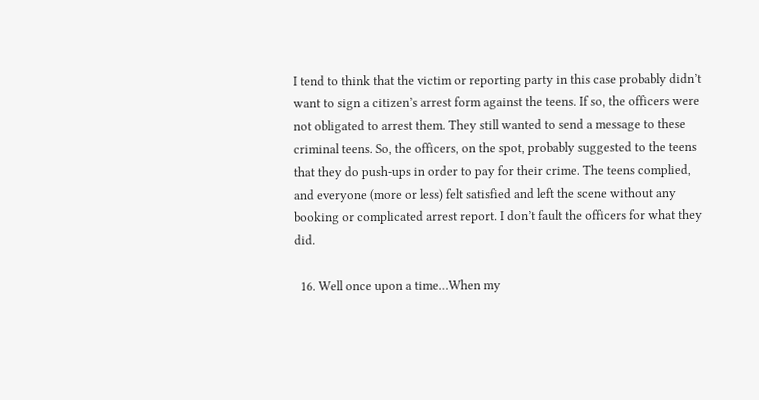I tend to think that the victim or reporting party in this case probably didn’t want to sign a citizen’s arrest form against the teens. If so, the officers were not obligated to arrest them. They still wanted to send a message to these criminal teens. So, the officers, on the spot, probably suggested to the teens that they do push-ups in order to pay for their crime. The teens complied, and everyone (more or less) felt satisfied and left the scene without any booking or complicated arrest report. I don’t fault the officers for what they did.

  16. Well once upon a time…When my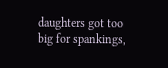daughters got too big for spankings,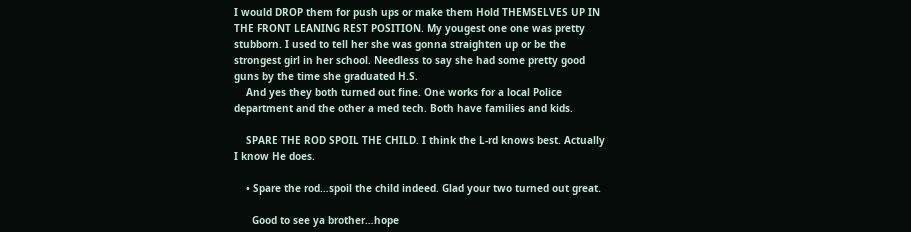I would DROP them for push ups or make them Hold THEMSELVES UP IN THE FRONT LEANING REST POSITION. My yougest one one was pretty stubborn. I used to tell her she was gonna straighten up or be the strongest girl in her school. Needless to say she had some pretty good guns by the time she graduated H.S.
    And yes they both turned out fine. One works for a local Police department and the other a med tech. Both have families and kids.

    SPARE THE ROD SPOIL THE CHILD. I think the L-rd knows best. Actually I know He does.

    • Spare the rod…spoil the child indeed. Glad your two turned out great.

      Good to see ya brother…hope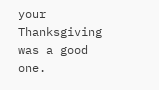your Thanksgiving was a good one.